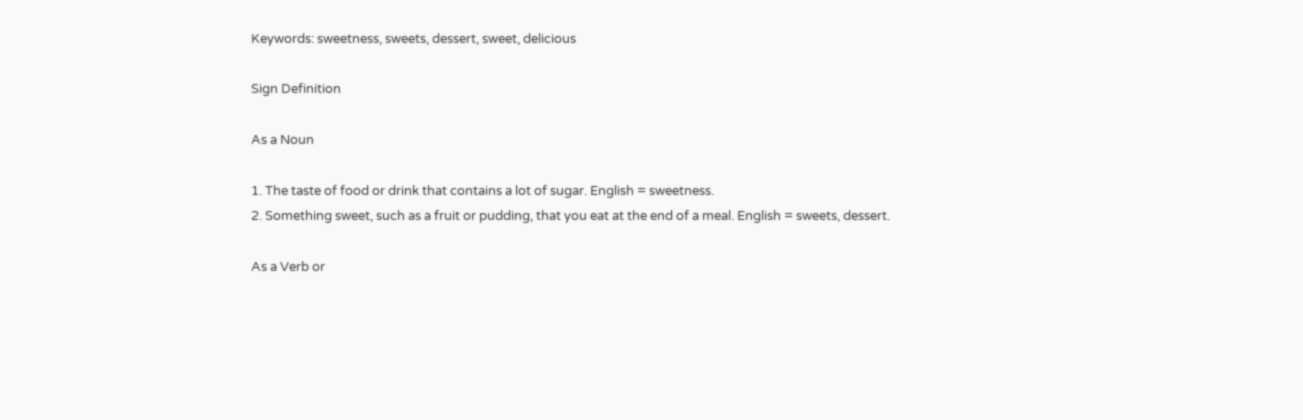Keywords: sweetness, sweets, dessert, sweet, delicious

Sign Definition

As a Noun

1. The taste of food or drink that contains a lot of sugar. English = sweetness.
2. Something sweet, such as a fruit or pudding, that you eat at the end of a meal. English = sweets, dessert.

As a Verb or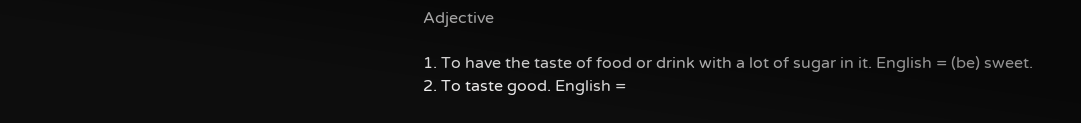Adjective

1. To have the taste of food or drink with a lot of sugar in it. English = (be) sweet.
2. To taste good. English =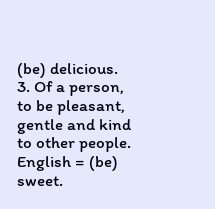(be) delicious.
3. Of a person, to be pleasant, gentle and kind to other people. English = (be) sweet.